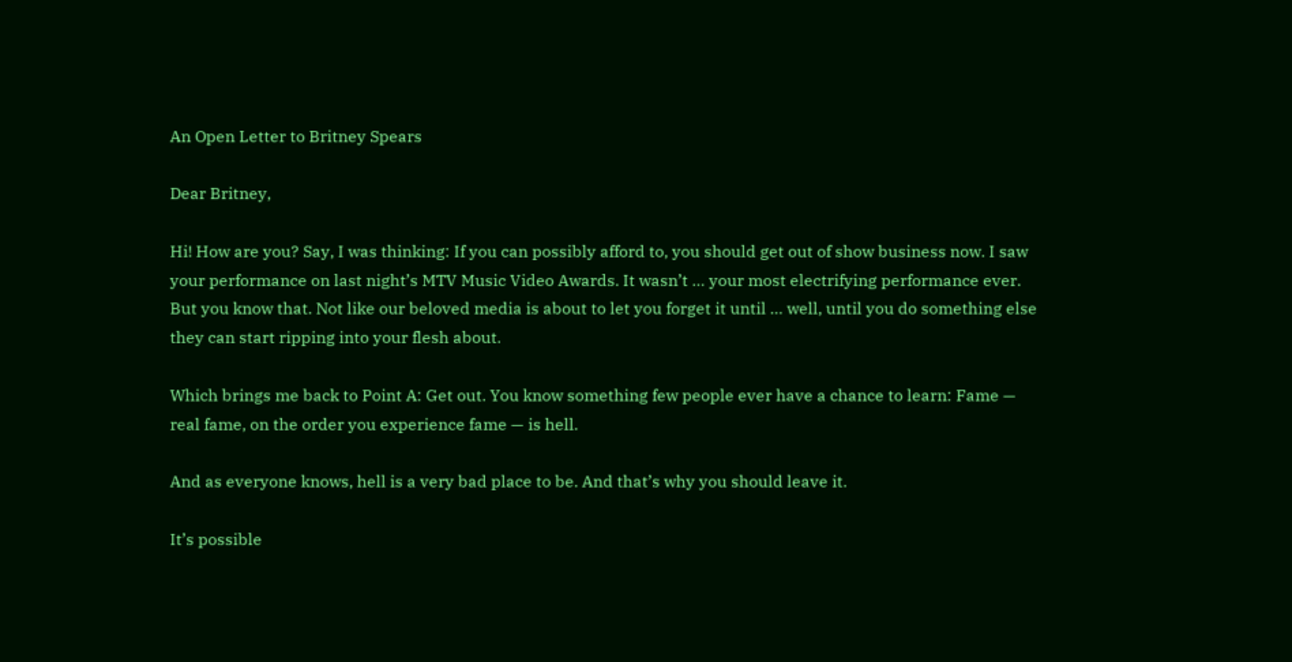An Open Letter to Britney Spears

Dear Britney,

Hi! How are you? Say, I was thinking: If you can possibly afford to, you should get out of show business now. I saw your performance on last night’s MTV Music Video Awards. It wasn’t … your most electrifying performance ever. But you know that. Not like our beloved media is about to let you forget it until … well, until you do something else they can start ripping into your flesh about.

Which brings me back to Point A: Get out. You know something few people ever have a chance to learn: Fame — real fame, on the order you experience fame — is hell.

And as everyone knows, hell is a very bad place to be. And that’s why you should leave it.

It’s possible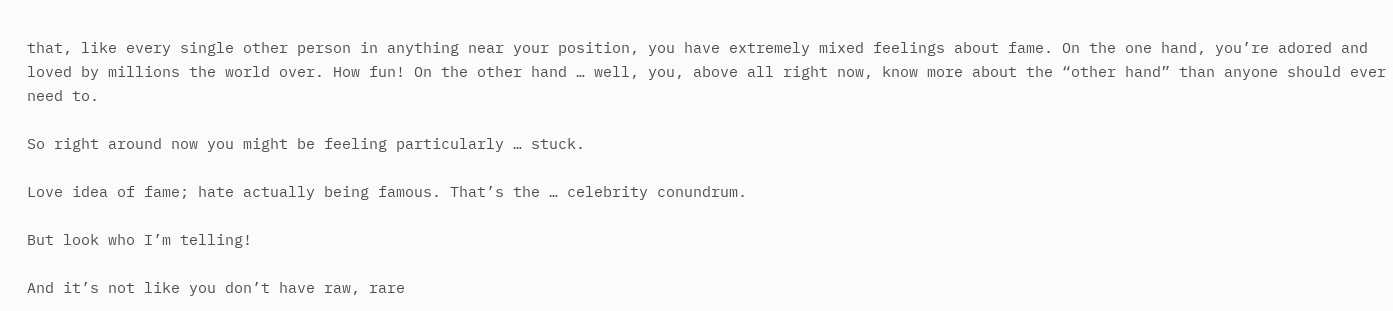that, like every single other person in anything near your position, you have extremely mixed feelings about fame. On the one hand, you’re adored and loved by millions the world over. How fun! On the other hand … well, you, above all right now, know more about the “other hand” than anyone should ever need to.

So right around now you might be feeling particularly … stuck.

Love idea of fame; hate actually being famous. That’s the … celebrity conundrum.

But look who I’m telling!

And it’s not like you don’t have raw, rare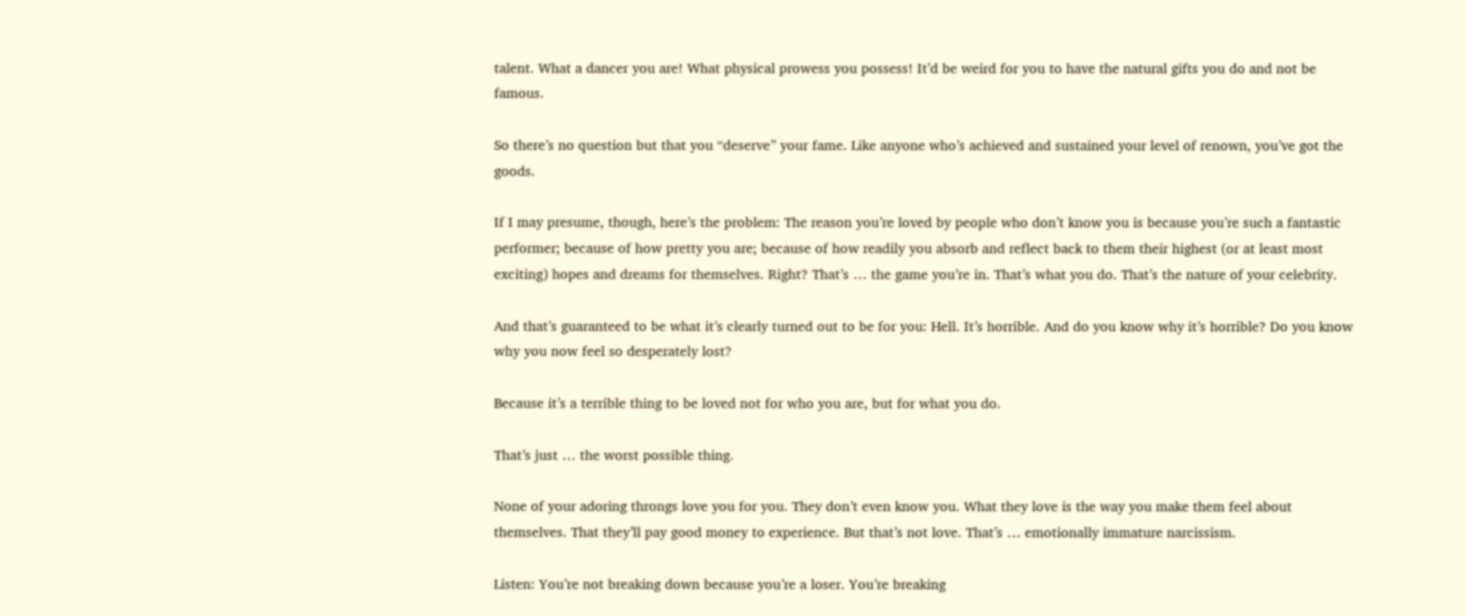talent. What a dancer you are! What physical prowess you possess! It’d be weird for you to have the natural gifts you do and not be famous.

So there’s no question but that you “deserve” your fame. Like anyone who’s achieved and sustained your level of renown, you’ve got the goods.

If I may presume, though, here’s the problem: The reason you’re loved by people who don’t know you is because you’re such a fantastic performer; because of how pretty you are; because of how readily you absorb and reflect back to them their highest (or at least most exciting) hopes and dreams for themselves. Right? That’s … the game you’re in. That’s what you do. That’s the nature of your celebrity.

And that’s guaranteed to be what it’s clearly turned out to be for you: Hell. It’s horrible. And do you know why it’s horrible? Do you know why you now feel so desperately lost?

Because it’s a terrible thing to be loved not for who you are, but for what you do.

That’s just … the worst possible thing.

None of your adoring throngs love you for you. They don’t even know you. What they love is the way you make them feel about themselves. That they’ll pay good money to experience. But that’s not love. That’s … emotionally immature narcissism.

Listen: You’re not breaking down because you’re a loser. You’re breaking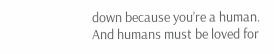down because you’re a human. And humans must be loved for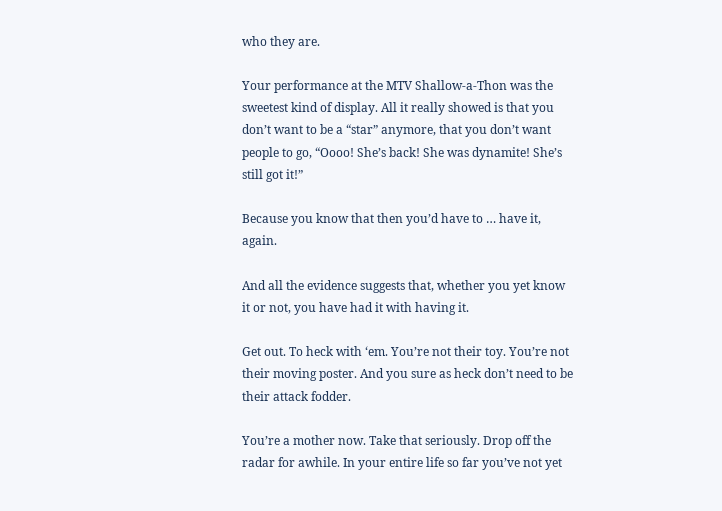who they are.

Your performance at the MTV Shallow-a-Thon was the sweetest kind of display. All it really showed is that you don’t want to be a “star” anymore, that you don’t want people to go, “Oooo! She’s back! She was dynamite! She’s still got it!”

Because you know that then you’d have to … have it, again.

And all the evidence suggests that, whether you yet know it or not, you have had it with having it.

Get out. To heck with ‘em. You’re not their toy. You’re not their moving poster. And you sure as heck don’t need to be their attack fodder.

You’re a mother now. Take that seriously. Drop off the radar for awhile. In your entire life so far you’ve not yet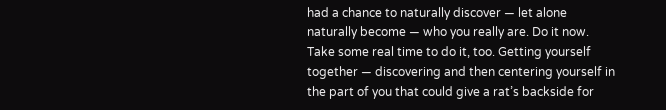had a chance to naturally discover — let alone naturally become — who you really are. Do it now. Take some real time to do it, too. Getting yourself together — discovering and then centering yourself in the part of you that could give a rat’s backside for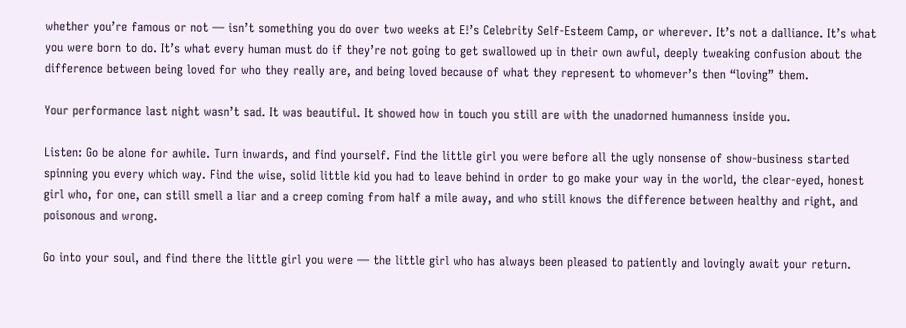whether you’re famous or not — isn’t something you do over two weeks at E!’s Celebrity Self-Esteem Camp, or wherever. It’s not a dalliance. It’s what you were born to do. It’s what every human must do if they’re not going to get swallowed up in their own awful, deeply tweaking confusion about the difference between being loved for who they really are, and being loved because of what they represent to whomever’s then “loving” them.

Your performance last night wasn’t sad. It was beautiful. It showed how in touch you still are with the unadorned humanness inside you.

Listen: Go be alone for awhile. Turn inwards, and find yourself. Find the little girl you were before all the ugly nonsense of show-business started spinning you every which way. Find the wise, solid little kid you had to leave behind in order to go make your way in the world, the clear-eyed, honest girl who, for one, can still smell a liar and a creep coming from half a mile away, and who still knows the difference between healthy and right, and poisonous and wrong.

Go into your soul, and find there the little girl you were — the little girl who has always been pleased to patiently and lovingly await your return.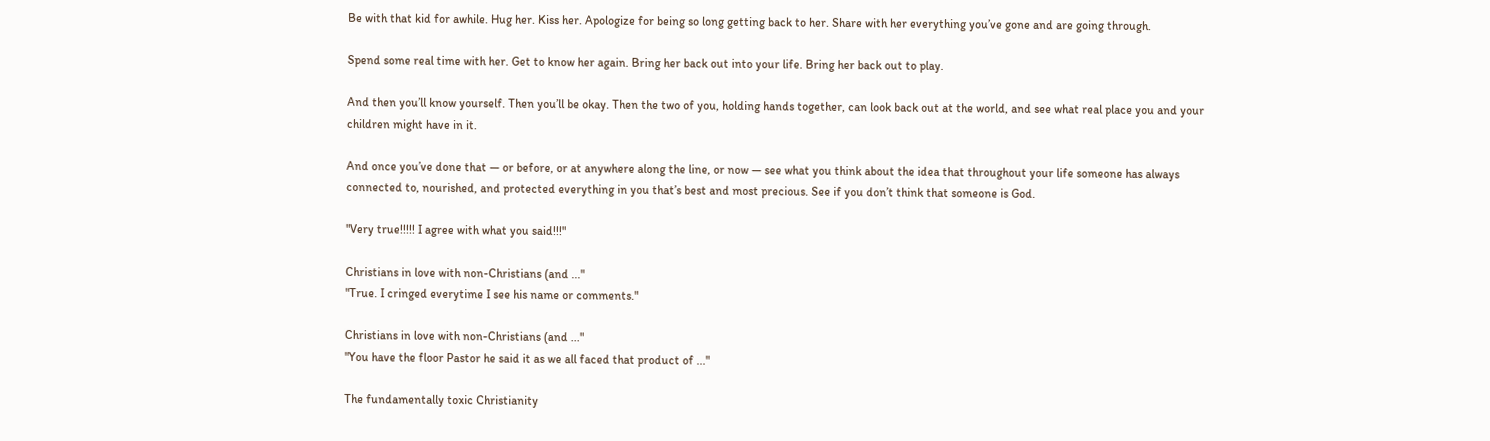Be with that kid for awhile. Hug her. Kiss her. Apologize for being so long getting back to her. Share with her everything you’ve gone and are going through.

Spend some real time with her. Get to know her again. Bring her back out into your life. Bring her back out to play.

And then you’ll know yourself. Then you’ll be okay. Then the two of you, holding hands together, can look back out at the world, and see what real place you and your children might have in it.

And once you’ve done that — or before, or at anywhere along the line, or now — see what you think about the idea that throughout your life someone has always connected to, nourished, and protected everything in you that’s best and most precious. See if you don’t think that someone is God.

"Very true!!!!! I agree with what you said!!!"

Christians in love with non-Christians (and ..."
"True. I cringed everytime I see his name or comments."

Christians in love with non-Christians (and ..."
"You have the floor Pastor he said it as we all faced that product of ..."

The fundamentally toxic Christianity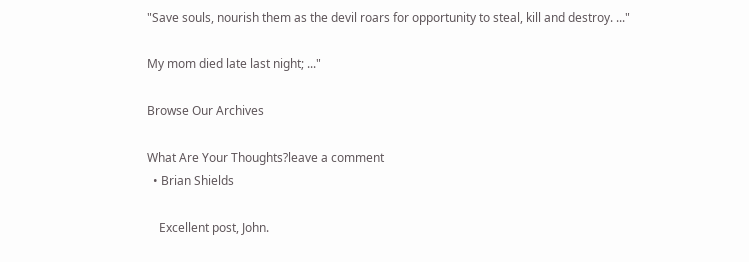"Save souls, nourish them as the devil roars for opportunity to steal, kill and destroy. ..."

My mom died late last night; ..."

Browse Our Archives

What Are Your Thoughts?leave a comment
  • Brian Shields

    Excellent post, John.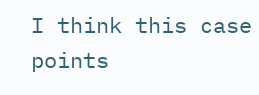I think this case points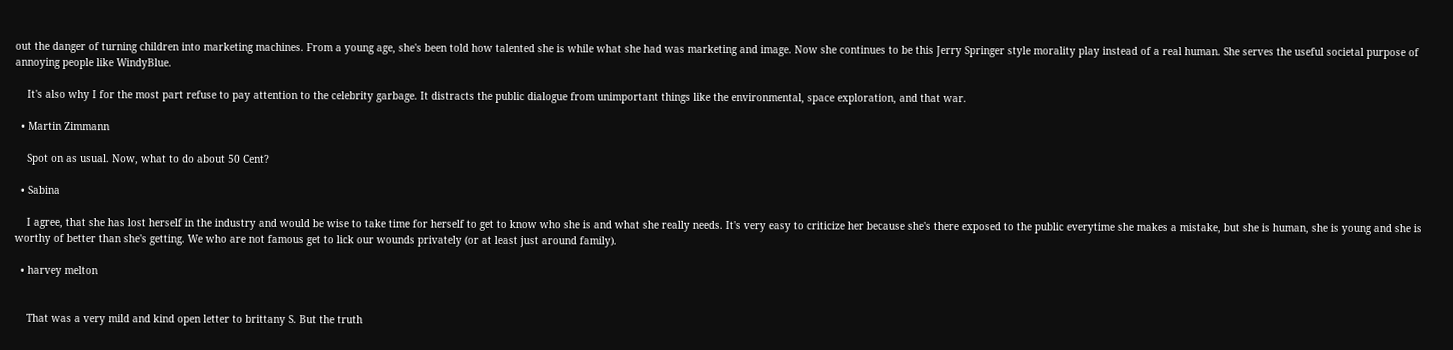out the danger of turning children into marketing machines. From a young age, she's been told how talented she is while what she had was marketing and image. Now she continues to be this Jerry Springer style morality play instead of a real human. She serves the useful societal purpose of annoying people like WindyBlue.

    It's also why I for the most part refuse to pay attention to the celebrity garbage. It distracts the public dialogue from unimportant things like the environmental, space exploration, and that war.

  • Martin Zimmann

    Spot on as usual. Now, what to do about 50 Cent?

  • Sabina

    I agree, that she has lost herself in the industry and would be wise to take time for herself to get to know who she is and what she really needs. It's very easy to criticize her because she's there exposed to the public everytime she makes a mistake, but she is human, she is young and she is worthy of better than she's getting. We who are not famous get to lick our wounds privately (or at least just around family).

  • harvey melton


    That was a very mild and kind open letter to brittany S. But the truth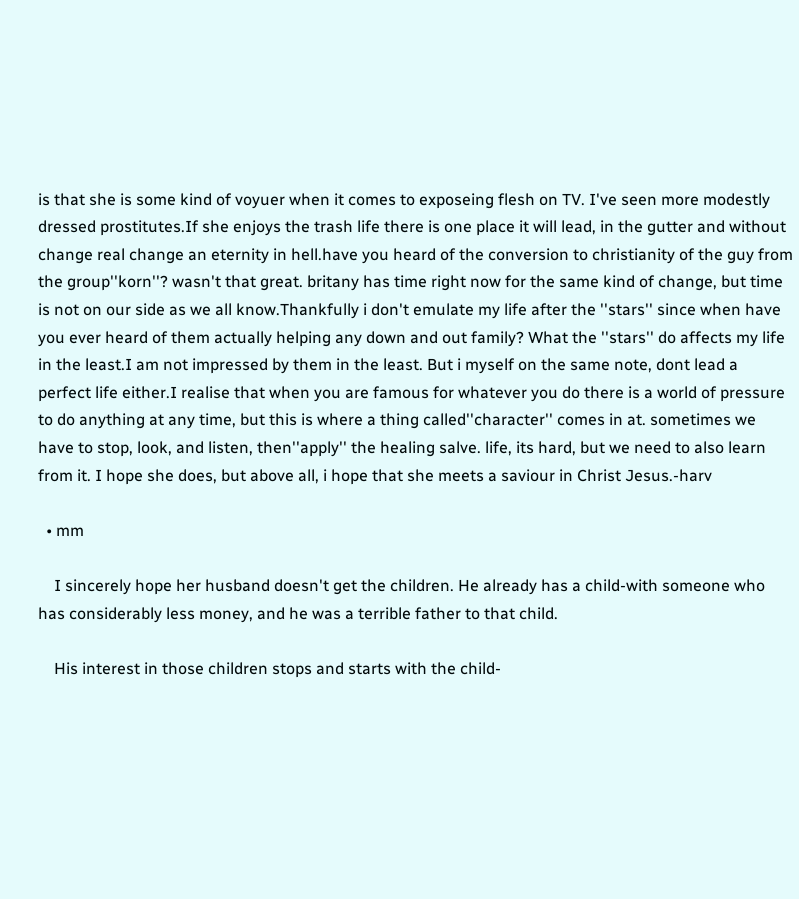is that she is some kind of voyuer when it comes to exposeing flesh on TV. I've seen more modestly dressed prostitutes.If she enjoys the trash life there is one place it will lead, in the gutter and without change real change an eternity in hell.have you heard of the conversion to christianity of the guy from the group''korn''? wasn't that great. britany has time right now for the same kind of change, but time is not on our side as we all know.Thankfully i don't emulate my life after the ''stars'' since when have you ever heard of them actually helping any down and out family? What the ''stars'' do affects my life in the least.I am not impressed by them in the least. But i myself on the same note, dont lead a perfect life either.I realise that when you are famous for whatever you do there is a world of pressure to do anything at any time, but this is where a thing called''character'' comes in at. sometimes we have to stop, look, and listen, then''apply'' the healing salve. life, its hard, but we need to also learn from it. I hope she does, but above all, i hope that she meets a saviour in Christ Jesus.-harv

  • mm

    I sincerely hope her husband doesn't get the children. He already has a child-with someone who has considerably less money, and he was a terrible father to that child.

    His interest in those children stops and starts with the child-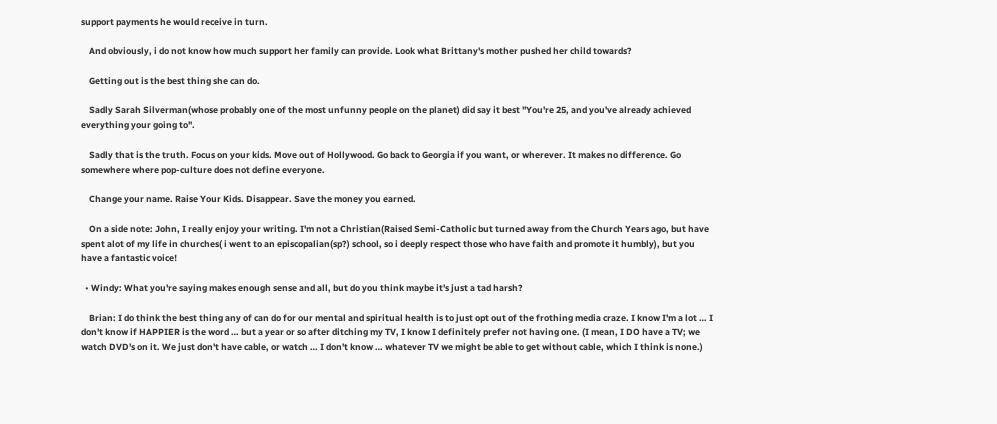support payments he would receive in turn.

    And obviously, i do not know how much support her family can provide. Look what Brittany's mother pushed her child towards?

    Getting out is the best thing she can do.

    Sadly Sarah Silverman(whose probably one of the most unfunny people on the planet) did say it best "You're 25, and you've already achieved everything your going to".

    Sadly that is the truth. Focus on your kids. Move out of Hollywood. Go back to Georgia if you want, or wherever. It makes no difference. Go somewhere where pop-culture does not define everyone.

    Change your name. Raise Your Kids. Disappear. Save the money you earned.

    On a side note: John, I really enjoy your writing. I'm not a Christian(Raised Semi-Catholic but turned away from the Church Years ago, but have spent alot of my life in churches( i went to an episcopalian(sp?) school, so i deeply respect those who have faith and promote it humbly), but you have a fantastic voice!

  • Windy: What you're saying makes enough sense and all, but do you think maybe it's just a tad harsh?

    Brian: I do think the best thing any of can do for our mental and spiritual health is to just opt out of the frothing media craze. I know I'm a lot … I don't know if HAPPIER is the word … but a year or so after ditching my TV, I know I definitely prefer not having one. (I mean, I DO have a TV; we watch DVD's on it. We just don't have cable, or watch … I don't know … whatever TV we might be able to get without cable, which I think is none.)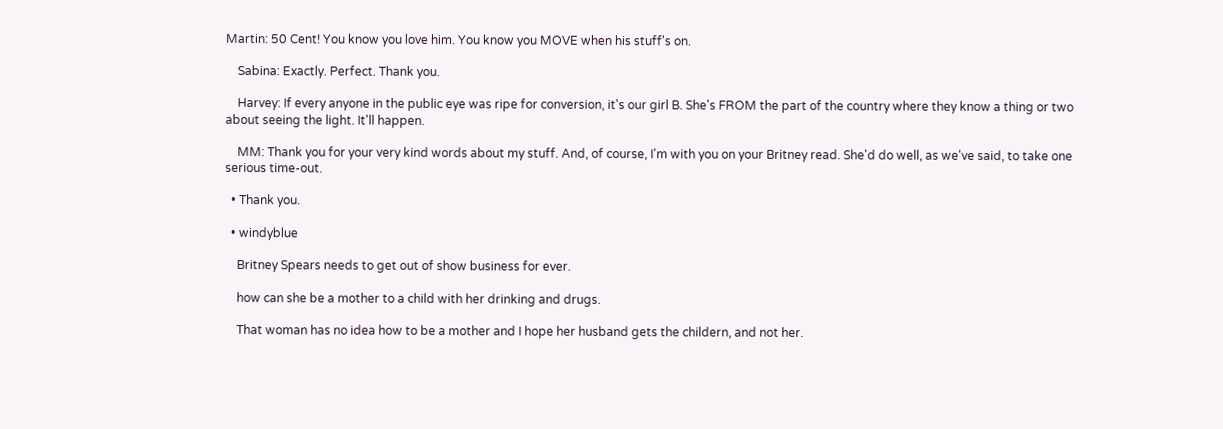Martin: 50 Cent! You know you love him. You know you MOVE when his stuff's on.

    Sabina: Exactly. Perfect. Thank you.

    Harvey: If every anyone in the public eye was ripe for conversion, it's our girl B. She's FROM the part of the country where they know a thing or two about seeing the light. It'll happen.

    MM: Thank you for your very kind words about my stuff. And, of course, I'm with you on your Britney read. She'd do well, as we've said, to take one serious time-out.

  • Thank you.

  • windyblue

    Britney Spears needs to get out of show business for ever.

    how can she be a mother to a child with her drinking and drugs.

    That woman has no idea how to be a mother and I hope her husband gets the childern, and not her.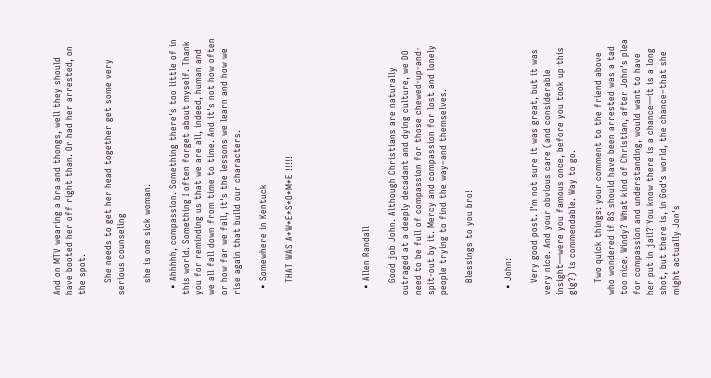And on MTV wearing a bra and thongs, well they should have booted her off right than. Or had her arrested, on the spot.

    She needs to get her head together get some very serious counseling

    she is one sick woman.

  • Ahhhhh, compassion. Something there's too little of in this world. Something I often forget about myself. Thank you for reminding us that we are all, indeed, human and we all fall down from time to time. And it's not how often or how far we fall, it's the lessons we learn and how we rise again that build our characters.

  • Somewhere in Kentuck

    THAT WAS A*W*E*S*O*M*E !!!!!





  • Allen Randall

    Good job John. Although Christians are naturally outraged at a deeply decadant and dying culture, we DO need to be full of compassion for those chewed-up-and-spit-out by it. Mercy and compassion for lost and lonely people trying to find the way–and themselves.

    Blessings to you bro!


  • John:

    Very good post. I'm not sure it was great, but it was very nice. And your obvious care (and considerable insight—were you famous once, before you took up this gig?) is commendable. Way to go.

    Two quick things: your comment to the friend above who wondered if BS should have been arrested was a tad too nice. Windy? What kind of Christian, after John's plea for compassion and understanding, would want to have her put in jail? You know there is a chance—it is a long shot, but there is, in God's world, the chance–that she might actually Jon's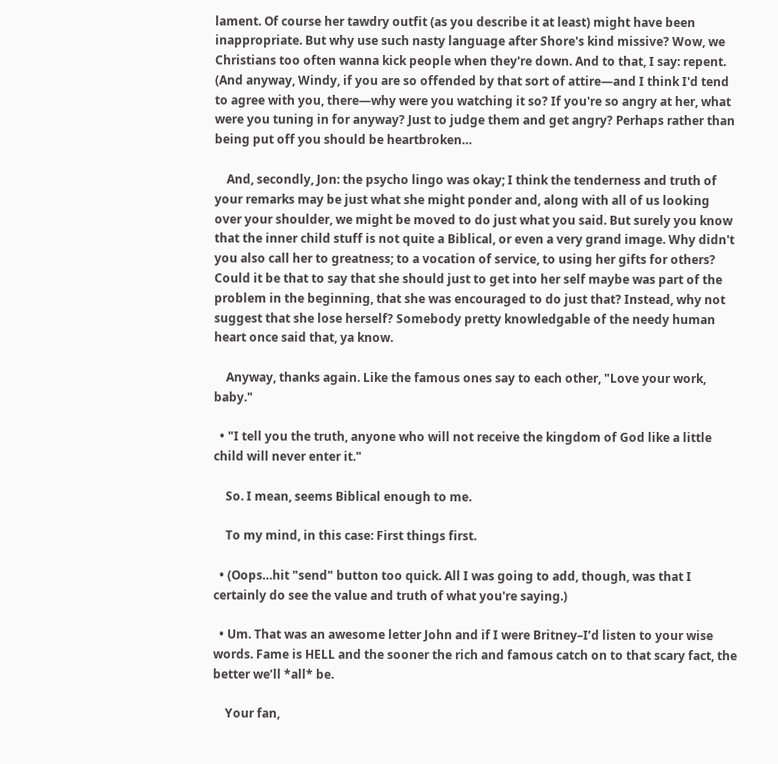lament. Of course her tawdry outfit (as you describe it at least) might have been inappropriate. But why use such nasty language after Shore's kind missive? Wow, we Christians too often wanna kick people when they're down. And to that, I say: repent. (And anyway, Windy, if you are so offended by that sort of attire—and I think I'd tend to agree with you, there—why were you watching it so? If you're so angry at her, what were you tuning in for anyway? Just to judge them and get angry? Perhaps rather than being put off you should be heartbroken…

    And, secondly, Jon: the psycho lingo was okay; I think the tenderness and truth of your remarks may be just what she might ponder and, along with all of us looking over your shoulder, we might be moved to do just what you said. But surely you know that the inner child stuff is not quite a Biblical, or even a very grand image. Why didn't you also call her to greatness; to a vocation of service, to using her gifts for others? Could it be that to say that she should just to get into her self maybe was part of the problem in the beginning, that she was encouraged to do just that? Instead, why not suggest that she lose herself? Somebody pretty knowledgable of the needy human heart once said that, ya know.

    Anyway, thanks again. Like the famous ones say to each other, "Love your work, baby."

  • "I tell you the truth, anyone who will not receive the kingdom of God like a little child will never enter it."

    So. I mean, seems Biblical enough to me.

    To my mind, in this case: First things first.

  • (Oops…hit "send" button too quick. All I was going to add, though, was that I certainly do see the value and truth of what you're saying.)

  • Um. That was an awesome letter John and if I were Britney–I’d listen to your wise words. Fame is HELL and the sooner the rich and famous catch on to that scary fact, the better we’ll *all* be.

    Your fan,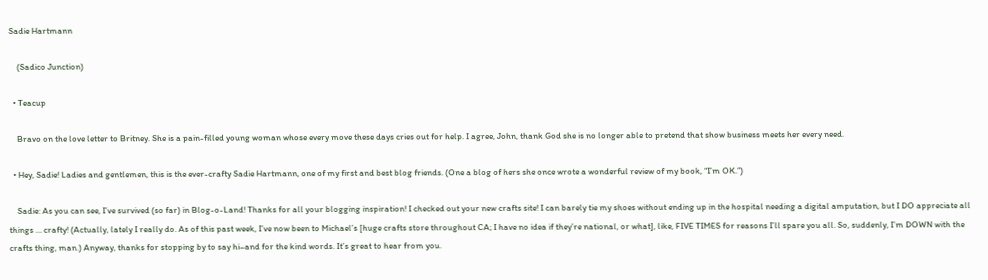Sadie Hartmann

    (Sadico Junction)

  • Teacup

    Bravo on the love letter to Britney. She is a pain-filled young woman whose every move these days cries out for help. I agree, John, thank God she is no longer able to pretend that show business meets her every need.

  • Hey, Sadie! Ladies and gentlemen, this is the ever-crafty Sadie Hartmann, one of my first and best blog friends. (One a blog of hers she once wrote a wonderful review of my book, “I’m OK.”)

    Sadie: As you can see, I’ve survived (so far) in Blog-o-Land! Thanks for all your blogging inspiration! I checked out your new crafts site! I can barely tie my shoes without ending up in the hospital needing a digital amputation, but I DO appreciate all things … crafty! (Actually, lately I really do. As of this past week, I’ve now been to Michael’s [huge crafts store throughout CA; I have no idea if they’re national, or what], like, FIVE TIMES for reasons I’ll spare you all. So, suddenly, I’m DOWN with the crafts thing, man.) Anyway, thanks for stopping by to say hi–and for the kind words. It’s great to hear from you.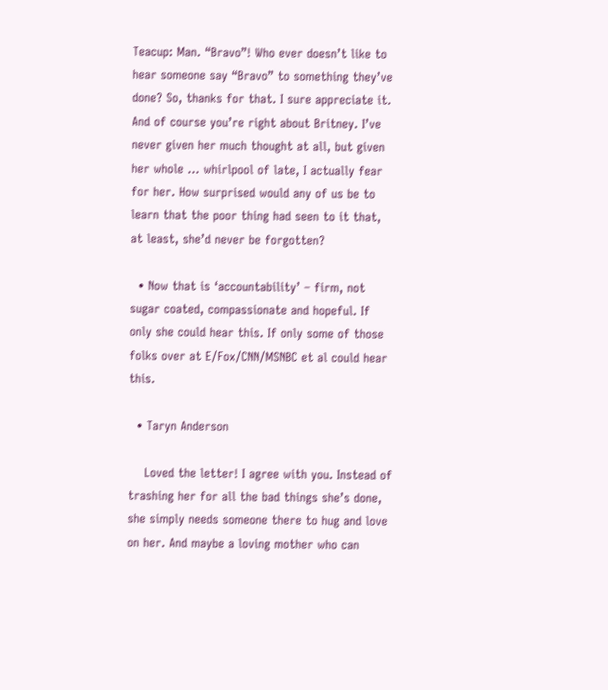Teacup: Man. “Bravo”! Who ever doesn’t like to hear someone say “Bravo” to something they’ve done? So, thanks for that. I sure appreciate it. And of course you’re right about Britney. I’ve never given her much thought at all, but given her whole … whirlpool of late, I actually fear for her. How surprised would any of us be to learn that the poor thing had seen to it that, at least, she’d never be forgotten?

  • Now that is ‘accountability’ – firm, not sugar coated, compassionate and hopeful. If only she could hear this. If only some of those folks over at E/Fox/CNN/MSNBC et al could hear this.

  • Taryn Anderson

    Loved the letter! I agree with you. Instead of trashing her for all the bad things she’s done, she simply needs someone there to hug and love on her. And maybe a loving mother who can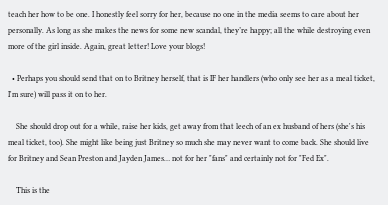teach her how to be one. I honestly feel sorry for her, because no one in the media seems to care about her personally. As long as she makes the news for some new scandal, they’re happy; all the while destroying even more of the girl inside. Again, great letter! Love your blogs!

  • Perhaps you should send that on to Britney herself, that is IF her handlers (who only see her as a meal ticket, I'm sure) will pass it on to her.

    She should drop out for a while, raise her kids, get away from that leech of an ex husband of hers (she's his meal ticket, too). She might like being just Britney so much she may never want to come back. She should live for Britney and Sean Preston and Jayden James… not for her "fans" and certainly not for "Fed Ex".

    This is the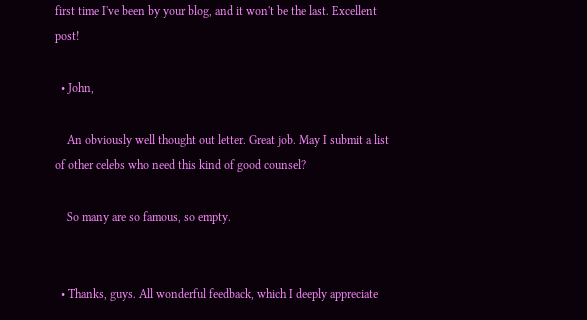first time I've been by your blog, and it won't be the last. Excellent post!

  • John,

    An obviously well thought out letter. Great job. May I submit a list of other celebs who need this kind of good counsel?

    So many are so famous, so empty.


  • Thanks, guys. All wonderful feedback, which I deeply appreciate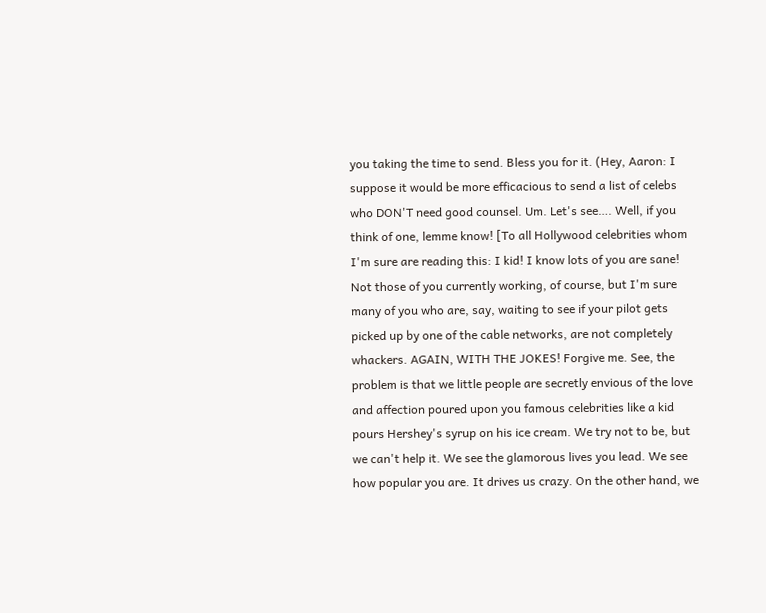you taking the time to send. Bless you for it. (Hey, Aaron: I suppose it would be more efficacious to send a list of celebs who DON'T need good counsel. Um. Let's see…. Well, if you think of one, lemme know! [To all Hollywood celebrities whom I'm sure are reading this: I kid! I know lots of you are sane! Not those of you currently working, of course, but I'm sure many of you who are, say, waiting to see if your pilot gets picked up by one of the cable networks, are not completely whackers. AGAIN, WITH THE JOKES! Forgive me. See, the problem is that we little people are secretly envious of the love and affection poured upon you famous celebrities like a kid pours Hershey's syrup on his ice cream. We try not to be, but we can't help it. We see the glamorous lives you lead. We see how popular you are. It drives us crazy. On the other hand, we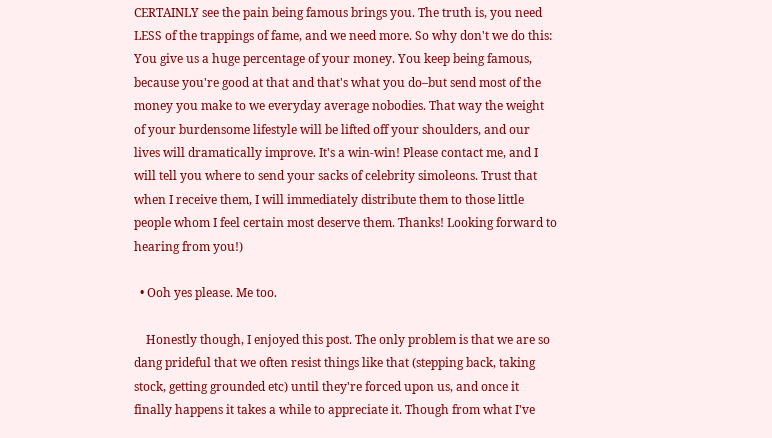CERTAINLY see the pain being famous brings you. The truth is, you need LESS of the trappings of fame, and we need more. So why don't we do this: You give us a huge percentage of your money. You keep being famous, because you're good at that and that's what you do–but send most of the money you make to we everyday average nobodies. That way the weight of your burdensome lifestyle will be lifted off your shoulders, and our lives will dramatically improve. It's a win-win! Please contact me, and I will tell you where to send your sacks of celebrity simoleons. Trust that when I receive them, I will immediately distribute them to those little people whom I feel certain most deserve them. Thanks! Looking forward to hearing from you!)

  • Ooh yes please. Me too.

    Honestly though, I enjoyed this post. The only problem is that we are so dang prideful that we often resist things like that (stepping back, taking stock, getting grounded etc) until they're forced upon us, and once it finally happens it takes a while to appreciate it. Though from what I've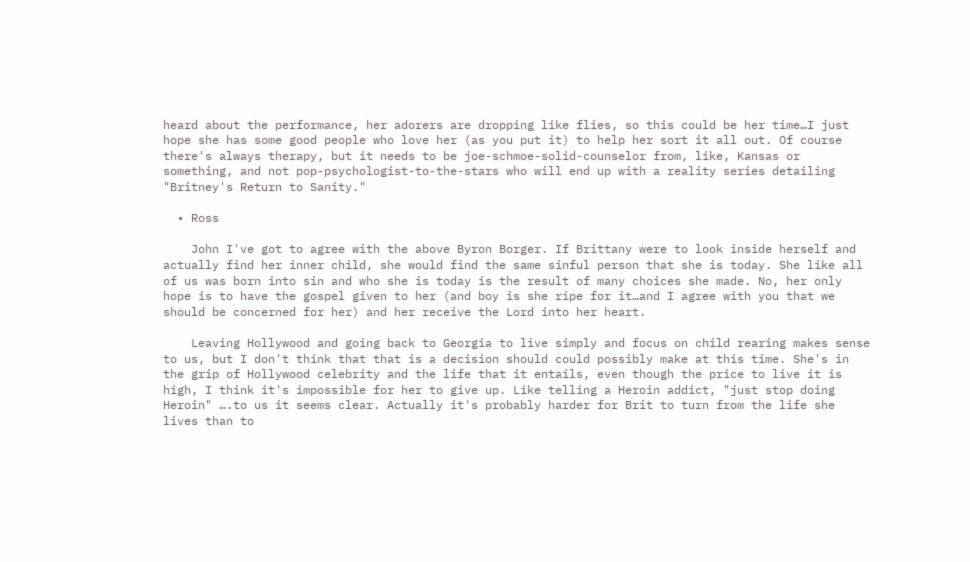heard about the performance, her adorers are dropping like flies, so this could be her time…I just hope she has some good people who love her (as you put it) to help her sort it all out. Of course there's always therapy, but it needs to be joe-schmoe-solid-counselor from, like, Kansas or something, and not pop-psychologist-to-the-stars who will end up with a reality series detailing "Britney's Return to Sanity."

  • Ross

    John I've got to agree with the above Byron Borger. If Brittany were to look inside herself and actually find her inner child, she would find the same sinful person that she is today. She like all of us was born into sin and who she is today is the result of many choices she made. No, her only hope is to have the gospel given to her (and boy is she ripe for it…and I agree with you that we should be concerned for her) and her receive the Lord into her heart.

    Leaving Hollywood and going back to Georgia to live simply and focus on child rearing makes sense to us, but I don't think that that is a decision should could possibly make at this time. She's in the grip of Hollywood celebrity and the life that it entails, even though the price to live it is high, I think it's impossible for her to give up. Like telling a Heroin addict, "just stop doing Heroin" ….to us it seems clear. Actually it's probably harder for Brit to turn from the life she lives than to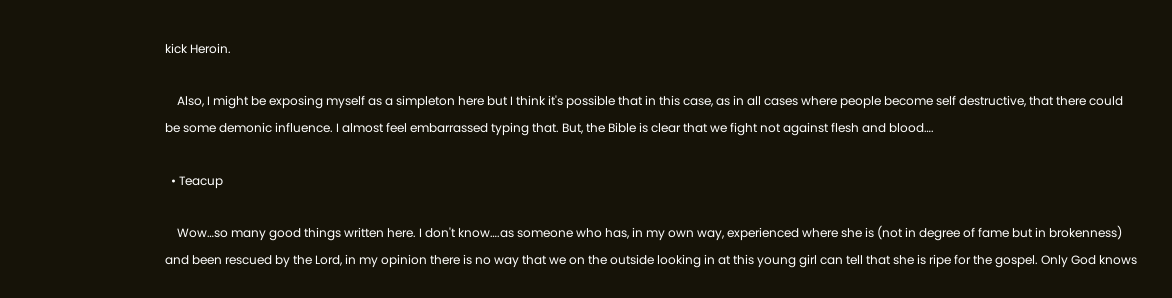kick Heroin.

    Also, I might be exposing myself as a simpleton here but I think it's possible that in this case, as in all cases where people become self destructive, that there could be some demonic influence. I almost feel embarrassed typing that. But, the Bible is clear that we fight not against flesh and blood….

  • Teacup

    Wow…so many good things written here. I don't know….as someone who has, in my own way, experienced where she is (not in degree of fame but in brokenness) and been rescued by the Lord, in my opinion there is no way that we on the outside looking in at this young girl can tell that she is ripe for the gospel. Only God knows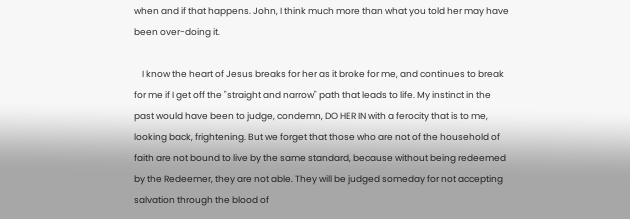when and if that happens. John, I think much more than what you told her may have been over-doing it.

    I know the heart of Jesus breaks for her as it broke for me, and continues to break for me if I get off the "straight and narrow" path that leads to life. My instinct in the past would have been to judge, condemn, DO HER IN with a ferocity that is to me, looking back, frightening. But we forget that those who are not of the household of faith are not bound to live by the same standard, because without being redeemed by the Redeemer, they are not able. They will be judged someday for not accepting salvation through the blood of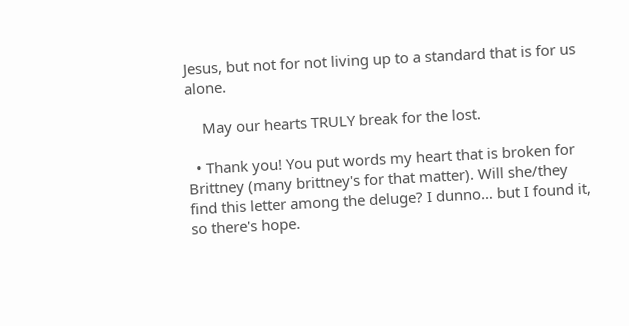Jesus, but not for not living up to a standard that is for us alone.

    May our hearts TRULY break for the lost.

  • Thank you! You put words my heart that is broken for Brittney (many brittney's for that matter). Will she/they find this letter among the deluge? I dunno… but I found it, so there's hope.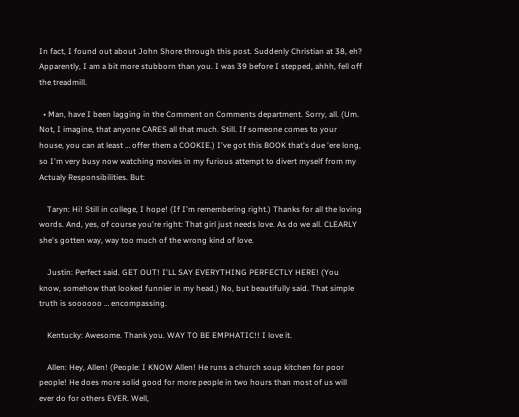In fact, I found out about John Shore through this post. Suddenly Christian at 38, eh? Apparently, I am a bit more stubborn than you. I was 39 before I stepped, ahhh, fell off the treadmill.

  • Man, have I been lagging in the Comment on Comments department. Sorry, all. (Um. Not, I imagine, that anyone CARES all that much. Still. If someone comes to your house, you can at least … offer them a COOKIE.) I've got this BOOK that's due 'ere long, so I'm very busy now watching movies in my furious attempt to divert myself from my Actualy Responsibilities. But:

    Taryn: Hi! Still in college, I hope! (If I'm remembering right.) Thanks for all the loving words. And, yes, of course you're right: That girl just needs love. As do we all. CLEARLY she's gotten way, way too much of the wrong kind of love.

    Justin: Perfect said. GET OUT! I'LL SAY EVERYTHING PERFECTLY HERE! (You know, somehow that looked funnier in my head.) No, but beautifully said. That simple truth is soooooo … encompassing.

    Kentucky: Awesome. Thank you. WAY TO BE EMPHATIC!! I love it.

    Allen: Hey, Allen! (People: I KNOW Allen! He runs a church soup kitchen for poor people! He does more solid good for more people in two hours than most of us will ever do for others EVER. Well,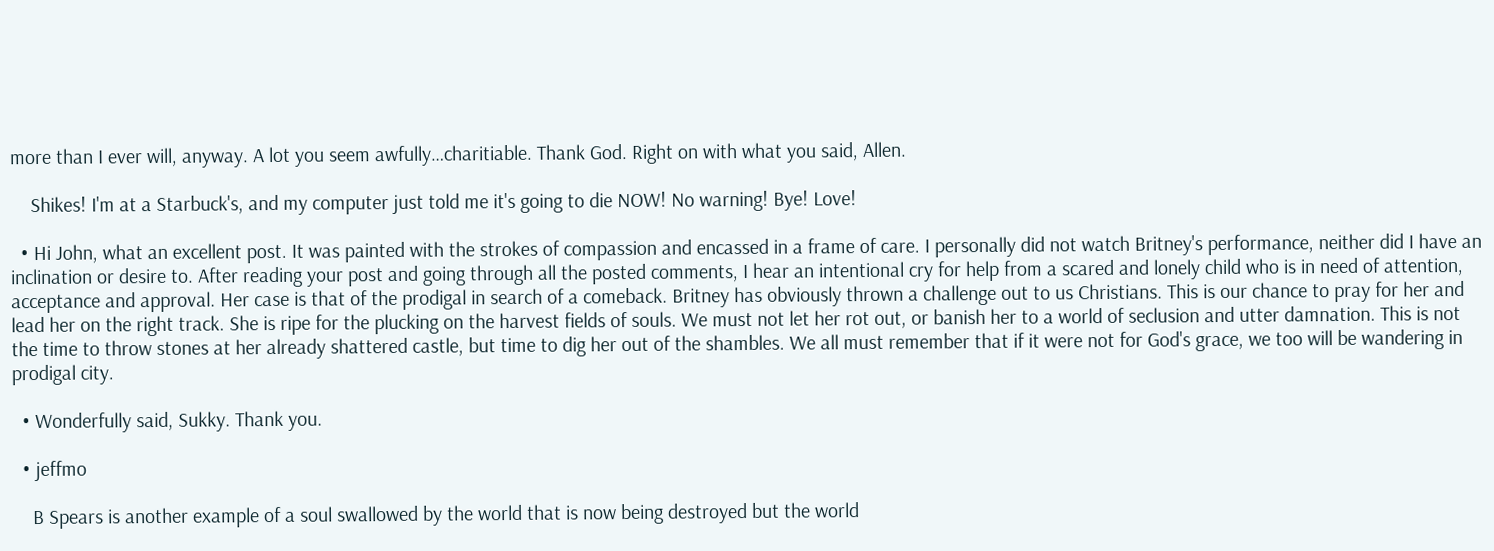more than I ever will, anyway. A lot you seem awfully…charitiable. Thank God. Right on with what you said, Allen.

    Shikes! I'm at a Starbuck's, and my computer just told me it's going to die NOW! No warning! Bye! Love!

  • Hi John, what an excellent post. It was painted with the strokes of compassion and encassed in a frame of care. I personally did not watch Britney's performance, neither did I have an inclination or desire to. After reading your post and going through all the posted comments, I hear an intentional cry for help from a scared and lonely child who is in need of attention, acceptance and approval. Her case is that of the prodigal in search of a comeback. Britney has obviously thrown a challenge out to us Christians. This is our chance to pray for her and lead her on the right track. She is ripe for the plucking on the harvest fields of souls. We must not let her rot out, or banish her to a world of seclusion and utter damnation. This is not the time to throw stones at her already shattered castle, but time to dig her out of the shambles. We all must remember that if it were not for God's grace, we too will be wandering in prodigal city.

  • Wonderfully said, Sukky. Thank you.

  • jeffmo

    B Spears is another example of a soul swallowed by the world that is now being destroyed but the world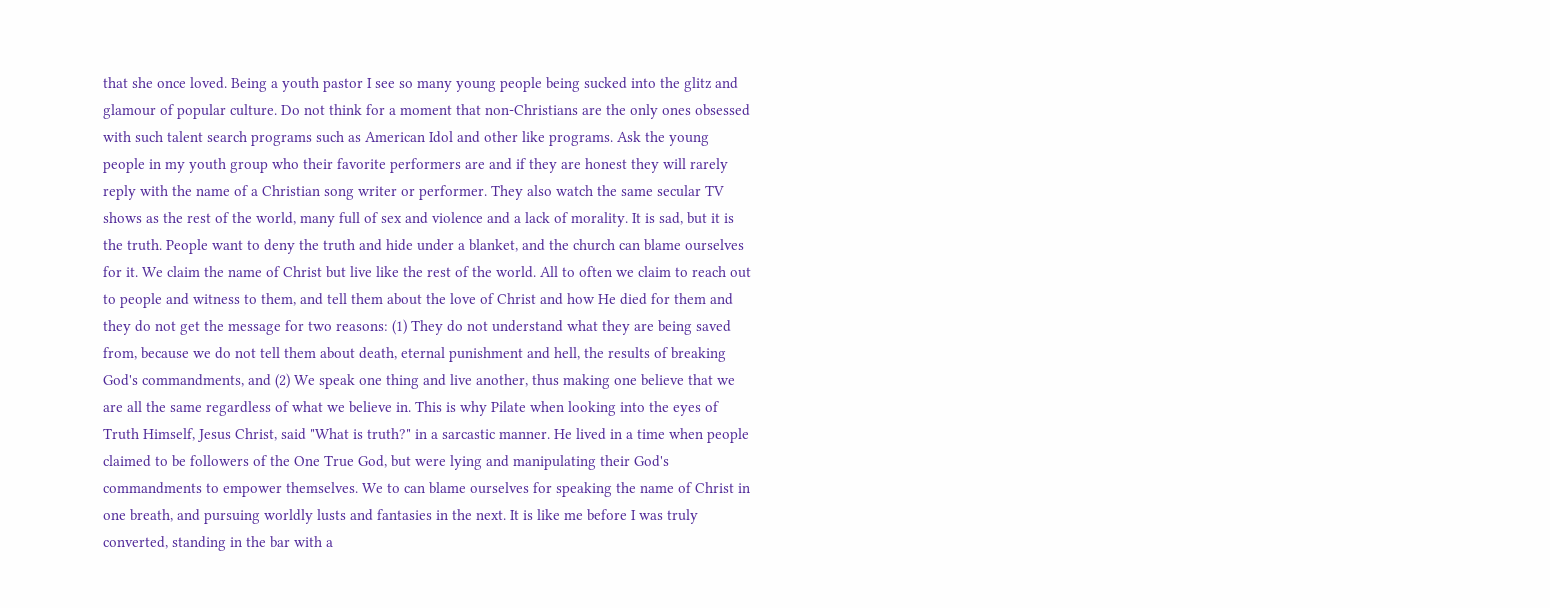that she once loved. Being a youth pastor I see so many young people being sucked into the glitz and glamour of popular culture. Do not think for a moment that non-Christians are the only ones obsessed with such talent search programs such as American Idol and other like programs. Ask the young people in my youth group who their favorite performers are and if they are honest they will rarely reply with the name of a Christian song writer or performer. They also watch the same secular TV shows as the rest of the world, many full of sex and violence and a lack of morality. It is sad, but it is the truth. People want to deny the truth and hide under a blanket, and the church can blame ourselves for it. We claim the name of Christ but live like the rest of the world. All to often we claim to reach out to people and witness to them, and tell them about the love of Christ and how He died for them and they do not get the message for two reasons: (1) They do not understand what they are being saved from, because we do not tell them about death, eternal punishment and hell, the results of breaking God's commandments, and (2) We speak one thing and live another, thus making one believe that we are all the same regardless of what we believe in. This is why Pilate when looking into the eyes of Truth Himself, Jesus Christ, said "What is truth?" in a sarcastic manner. He lived in a time when people claimed to be followers of the One True God, but were lying and manipulating their God's commandments to empower themselves. We to can blame ourselves for speaking the name of Christ in one breath, and pursuing worldly lusts and fantasies in the next. It is like me before I was truly converted, standing in the bar with a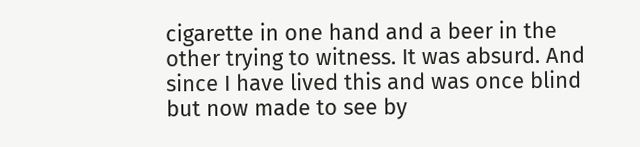cigarette in one hand and a beer in the other trying to witness. It was absurd. And since I have lived this and was once blind but now made to see by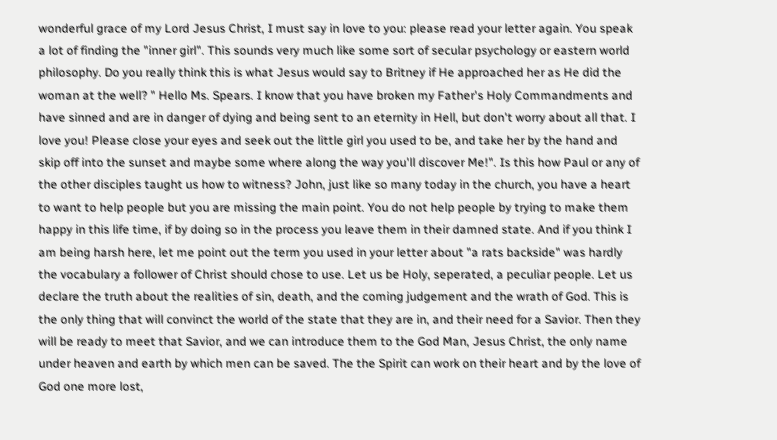wonderful grace of my Lord Jesus Christ, I must say in love to you: please read your letter again. You speak a lot of finding the "inner girl". This sounds very much like some sort of secular psychology or eastern world philosophy. Do you really think this is what Jesus would say to Britney if He approached her as He did the woman at the well? " Hello Ms. Spears. I know that you have broken my Father's Holy Commandments and have sinned and are in danger of dying and being sent to an eternity in Hell, but don't worry about all that. I love you! Please close your eyes and seek out the little girl you used to be, and take her by the hand and skip off into the sunset and maybe some where along the way you'll discover Me!". Is this how Paul or any of the other disciples taught us how to witness? John, just like so many today in the church, you have a heart to want to help people but you are missing the main point. You do not help people by trying to make them happy in this life time, if by doing so in the process you leave them in their damned state. And if you think I am being harsh here, let me point out the term you used in your letter about "a rats backside" was hardly the vocabulary a follower of Christ should chose to use. Let us be Holy, seperated, a peculiar people. Let us declare the truth about the realities of sin, death, and the coming judgement and the wrath of God. This is the only thing that will convinct the world of the state that they are in, and their need for a Savior. Then they will be ready to meet that Savior, and we can introduce them to the God Man, Jesus Christ, the only name under heaven and earth by which men can be saved. The the Spirit can work on their heart and by the love of God one more lost,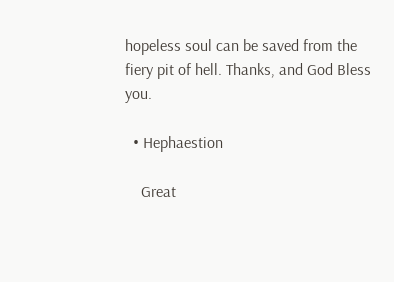hopeless soul can be saved from the fiery pit of hell. Thanks, and God Bless you.

  • Hephaestion

    Great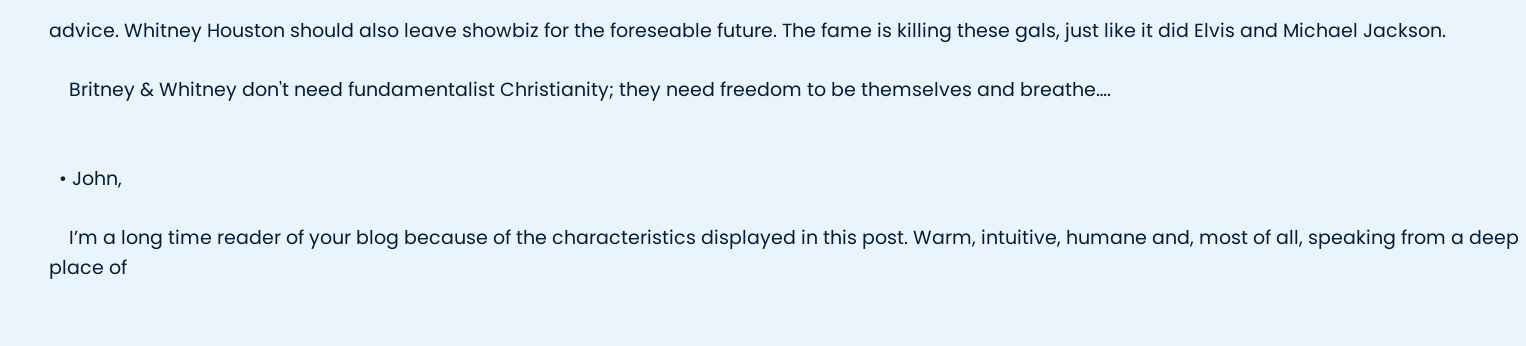advice. Whitney Houston should also leave showbiz for the foreseable future. The fame is killing these gals, just like it did Elvis and Michael Jackson.

    Britney & Whitney don't need fundamentalist Christianity; they need freedom to be themselves and breathe….


  • John,

    I’m a long time reader of your blog because of the characteristics displayed in this post. Warm, intuitive, humane and, most of all, speaking from a deep place of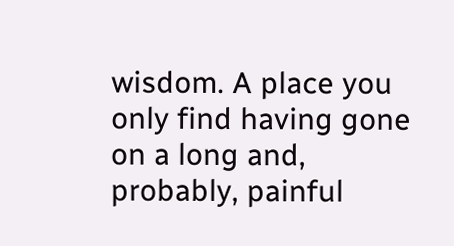wisdom. A place you only find having gone on a long and, probably, painful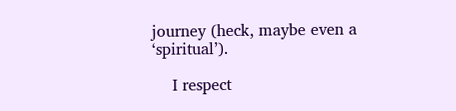journey (heck, maybe even a ‘spiritual’).

    I respect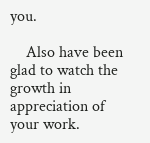you.

    Also have been glad to watch the growth in appreciation of your work.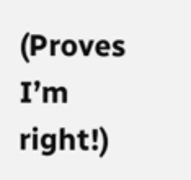(Proves I’m right!)